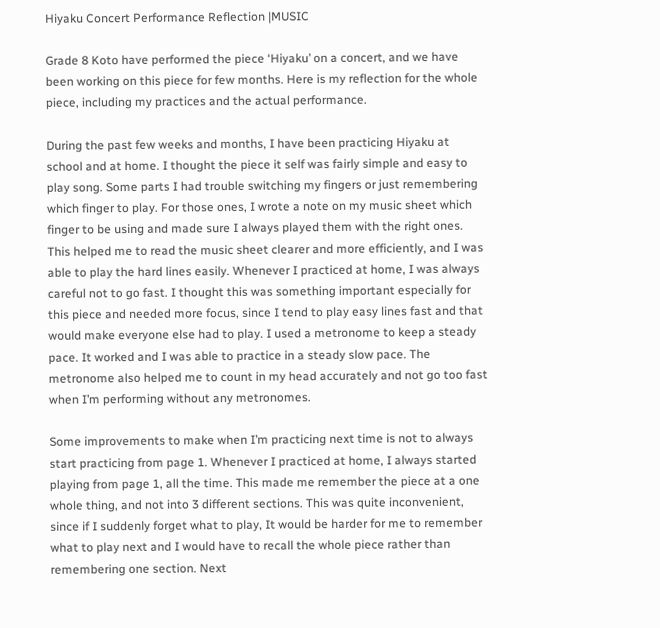Hiyaku Concert Performance Reflection |MUSIC

Grade 8 Koto have performed the piece ‘Hiyaku’ on a concert, and we have been working on this piece for few months. Here is my reflection for the whole piece, including my practices and the actual performance.

During the past few weeks and months, I have been practicing Hiyaku at school and at home. I thought the piece it self was fairly simple and easy to play song. Some parts I had trouble switching my fingers or just remembering which finger to play. For those ones, I wrote a note on my music sheet which finger to be using and made sure I always played them with the right ones. This helped me to read the music sheet clearer and more efficiently, and I was able to play the hard lines easily. Whenever I practiced at home, I was always careful not to go fast. I thought this was something important especially for this piece and needed more focus, since I tend to play easy lines fast and that would make everyone else had to play. I used a metronome to keep a steady pace. It worked and I was able to practice in a steady slow pace. The metronome also helped me to count in my head accurately and not go too fast when I’m performing without any metronomes.

Some improvements to make when I’m practicing next time is not to always start practicing from page 1. Whenever I practiced at home, I always started playing from page 1, all the time. This made me remember the piece at a one whole thing, and not into 3 different sections. This was quite inconvenient, since if I suddenly forget what to play, It would be harder for me to remember what to play next and I would have to recall the whole piece rather than remembering one section. Next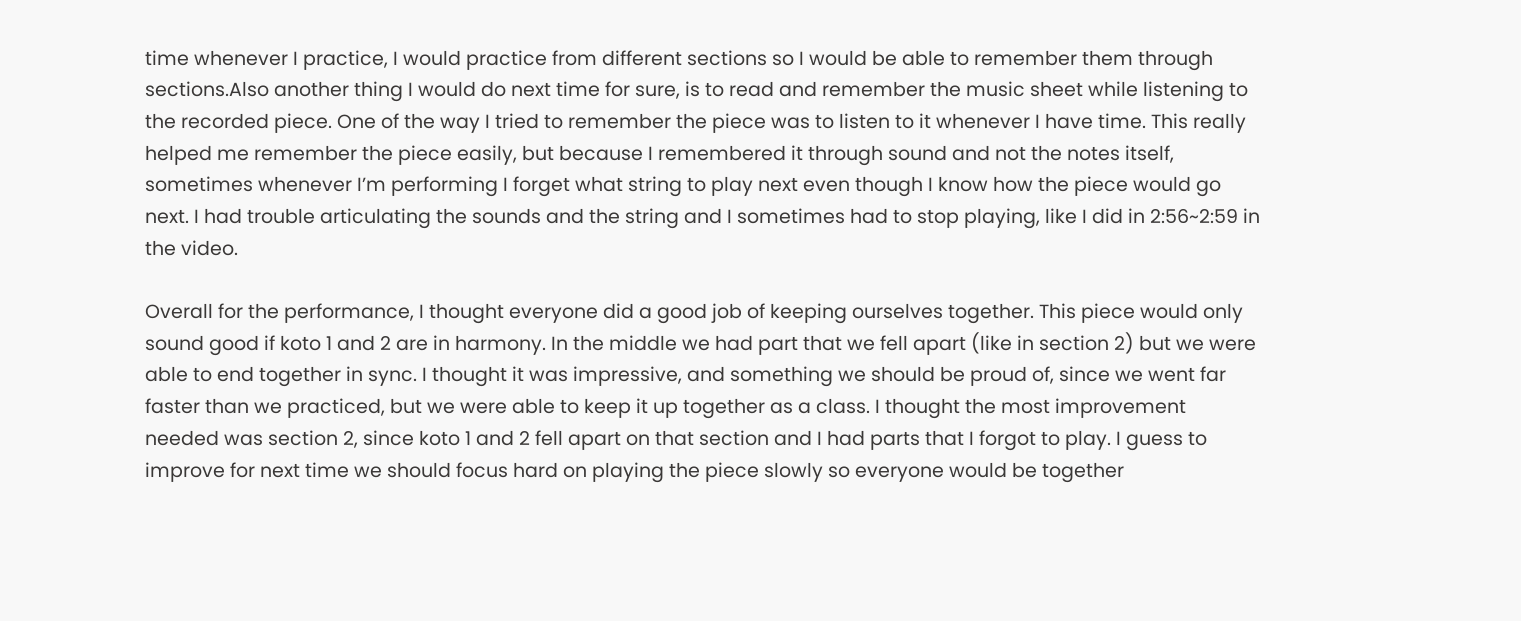time whenever I practice, I would practice from different sections so I would be able to remember them through sections.Also another thing I would do next time for sure, is to read and remember the music sheet while listening to the recorded piece. One of the way I tried to remember the piece was to listen to it whenever I have time. This really helped me remember the piece easily, but because I remembered it through sound and not the notes itself, sometimes whenever I’m performing I forget what string to play next even though I know how the piece would go next. I had trouble articulating the sounds and the string and I sometimes had to stop playing, like I did in 2:56~2:59 in the video.

Overall for the performance, I thought everyone did a good job of keeping ourselves together. This piece would only sound good if koto 1 and 2 are in harmony. In the middle we had part that we fell apart (like in section 2) but we were able to end together in sync. I thought it was impressive, and something we should be proud of, since we went far faster than we practiced, but we were able to keep it up together as a class. I thought the most improvement needed was section 2, since koto 1 and 2 fell apart on that section and I had parts that I forgot to play. I guess to improve for next time we should focus hard on playing the piece slowly so everyone would be together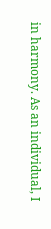in harmony. As an individual, I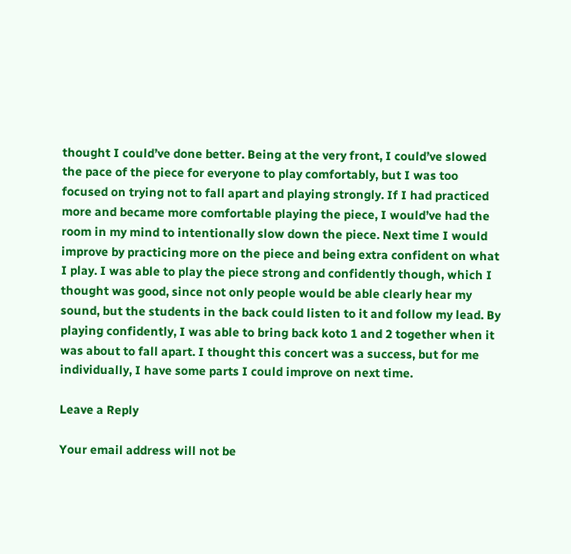thought I could’ve done better. Being at the very front, I could’ve slowed the pace of the piece for everyone to play comfortably, but I was too focused on trying not to fall apart and playing strongly. If I had practiced more and became more comfortable playing the piece, I would’ve had the room in my mind to intentionally slow down the piece. Next time I would improve by practicing more on the piece and being extra confident on what I play. I was able to play the piece strong and confidently though, which I thought was good, since not only people would be able clearly hear my sound, but the students in the back could listen to it and follow my lead. By playing confidently, I was able to bring back koto 1 and 2 together when it was about to fall apart. I thought this concert was a success, but for me individually, I have some parts I could improve on next time.

Leave a Reply

Your email address will not be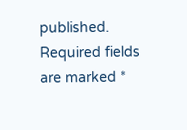published. Required fields are marked *